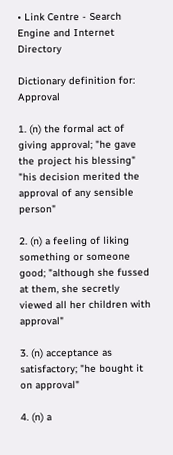• Link Centre - Search Engine and Internet Directory

Dictionary definition for: Approval

1. (n) the formal act of giving approval; "he gave the project his blessing" "his decision merited the approval of any sensible person"

2. (n) a feeling of liking something or someone good; "although she fussed at them, she secretly viewed all her children with approval"

3. (n) acceptance as satisfactory; "he bought it on approval"

4. (n) a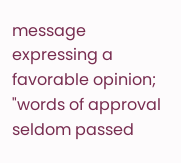message expressing a favorable opinion; "words of approval seldom passed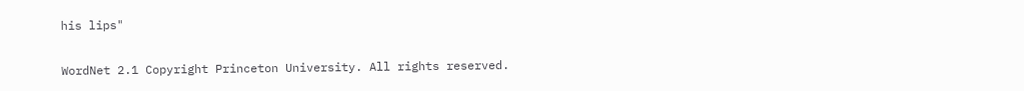his lips"

WordNet 2.1 Copyright Princeton University. All rights reserved.